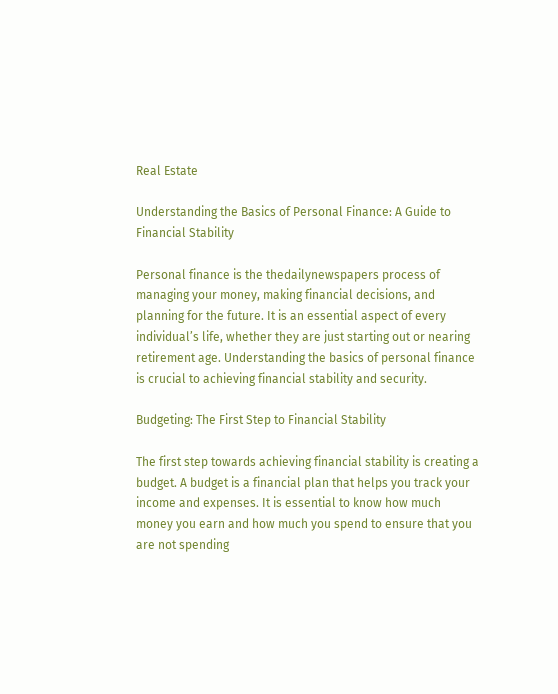Real Estate

Understanding the Basics of Personal Finance: A Guide to Financial Stability

Personal finance is the thedailynewspapers process of managing your money, making financial decisions, and planning for the future. It is an essential aspect of every individual’s life, whether they are just starting out or nearing retirement age. Understanding the basics of personal finance is crucial to achieving financial stability and security.

Budgeting: The First Step to Financial Stability

The first step towards achieving financial stability is creating a budget. A budget is a financial plan that helps you track your income and expenses. It is essential to know how much money you earn and how much you spend to ensure that you are not spending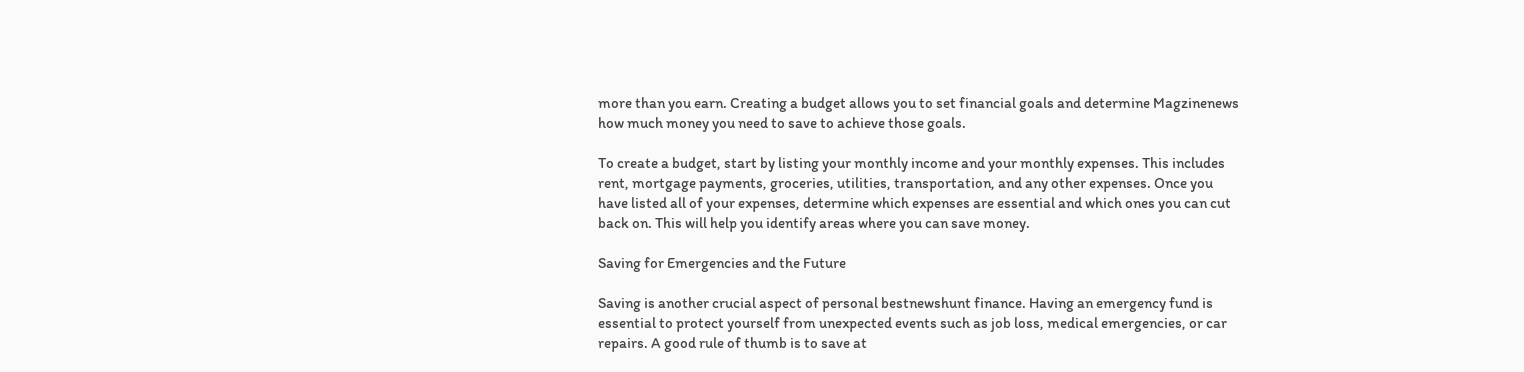more than you earn. Creating a budget allows you to set financial goals and determine Magzinenews how much money you need to save to achieve those goals.

To create a budget, start by listing your monthly income and your monthly expenses. This includes rent, mortgage payments, groceries, utilities, transportation, and any other expenses. Once you have listed all of your expenses, determine which expenses are essential and which ones you can cut back on. This will help you identify areas where you can save money.

Saving for Emergencies and the Future

Saving is another crucial aspect of personal bestnewshunt finance. Having an emergency fund is essential to protect yourself from unexpected events such as job loss, medical emergencies, or car repairs. A good rule of thumb is to save at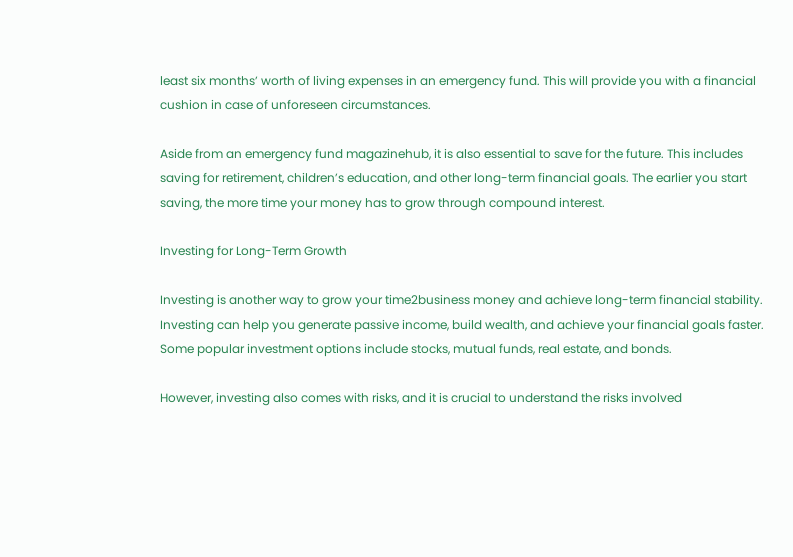least six months’ worth of living expenses in an emergency fund. This will provide you with a financial cushion in case of unforeseen circumstances.

Aside from an emergency fund magazinehub, it is also essential to save for the future. This includes saving for retirement, children’s education, and other long-term financial goals. The earlier you start saving, the more time your money has to grow through compound interest.

Investing for Long-Term Growth

Investing is another way to grow your time2business money and achieve long-term financial stability. Investing can help you generate passive income, build wealth, and achieve your financial goals faster. Some popular investment options include stocks, mutual funds, real estate, and bonds.

However, investing also comes with risks, and it is crucial to understand the risks involved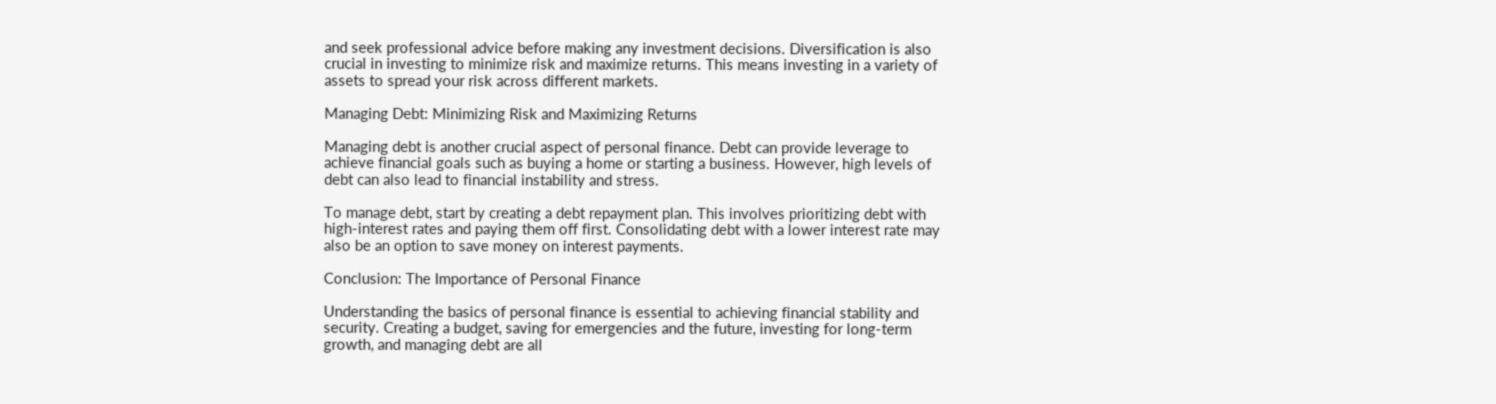and seek professional advice before making any investment decisions. Diversification is also crucial in investing to minimize risk and maximize returns. This means investing in a variety of assets to spread your risk across different markets.

Managing Debt: Minimizing Risk and Maximizing Returns

Managing debt is another crucial aspect of personal finance. Debt can provide leverage to achieve financial goals such as buying a home or starting a business. However, high levels of debt can also lead to financial instability and stress.

To manage debt, start by creating a debt repayment plan. This involves prioritizing debt with high-interest rates and paying them off first. Consolidating debt with a lower interest rate may also be an option to save money on interest payments.

Conclusion: The Importance of Personal Finance

Understanding the basics of personal finance is essential to achieving financial stability and security. Creating a budget, saving for emergencies and the future, investing for long-term growth, and managing debt are all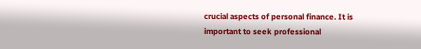crucial aspects of personal finance. It is important to seek professional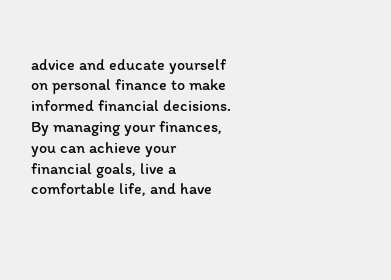advice and educate yourself on personal finance to make informed financial decisions. By managing your finances, you can achieve your financial goals, live a comfortable life, and have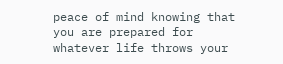peace of mind knowing that you are prepared for whatever life throws your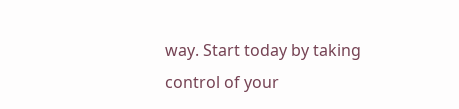way. Start today by taking control of your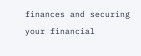finances and securing your financial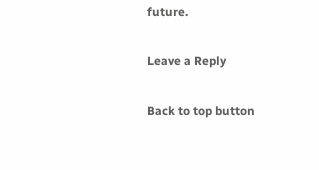future.

Leave a Reply

Back to top button